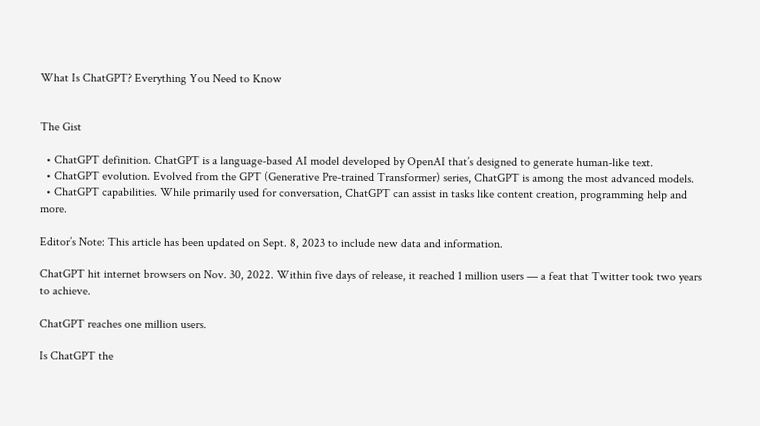What Is ChatGPT? Everything You Need to Know


The Gist

  • ChatGPT definition. ChatGPT is a language-based AI model developed by OpenAI that’s designed to generate human-like text.
  • ChatGPT evolution. Evolved from the GPT (Generative Pre-trained Transformer) series, ChatGPT is among the most advanced models.
  • ChatGPT capabilities. While primarily used for conversation, ChatGPT can assist in tasks like content creation, programming help and more.

Editor’s Note: This article has been updated on Sept. 8, 2023 to include new data and information.

ChatGPT hit internet browsers on Nov. 30, 2022. Within five days of release, it reached 1 million users — a feat that Twitter took two years to achieve.

ChatGPT reaches one million users.

Is ChatGPT the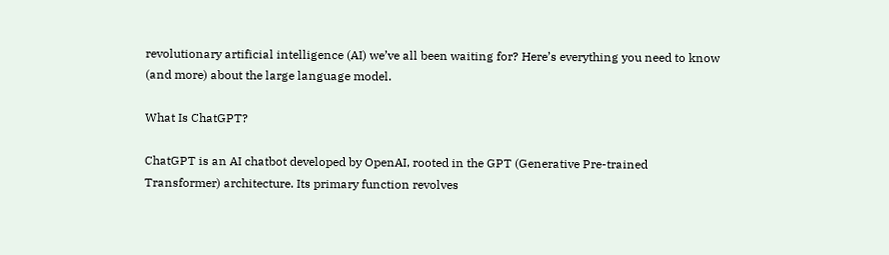revolutionary artificial intelligence (AI) we’ve all been waiting for? Here’s everything you need to know (and more) about the large language model.

What Is ChatGPT?

ChatGPT is an AI chatbot developed by OpenAI, rooted in the GPT (Generative Pre-trained Transformer) architecture. Its primary function revolves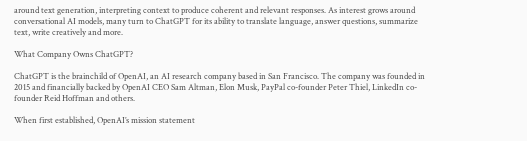around text generation, interpreting context to produce coherent and relevant responses. As interest grows around conversational AI models, many turn to ChatGPT for its ability to translate language, answer questions, summarize text, write creatively and more.

What Company Owns ChatGPT?

ChatGPT is the brainchild of OpenAI, an AI research company based in San Francisco. The company was founded in 2015 and financially backed by OpenAI CEO Sam Altman, Elon Musk, PayPal co-founder Peter Thiel, LinkedIn co-founder Reid Hoffman and others.

When first established, OpenAI’s mission statement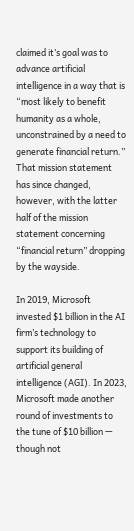claimed it’s goal was to advance artificial intelligence in a way that is “most likely to benefit humanity as a whole, unconstrained by a need to generate financial return.” That mission statement has since changed, however, with the latter half of the mission statement concerning “financial return” dropping by the wayside.

In 2019, Microsoft invested $1 billion in the AI firm’s technology to support its building of artificial general intelligence (AGI). In 2023, Microsoft made another round of investments to the tune of $10 billion — though not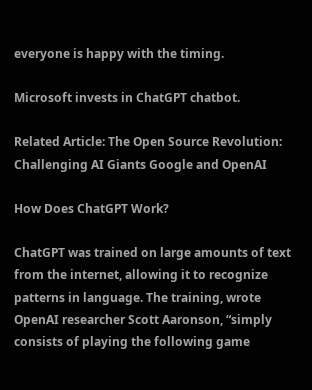everyone is happy with the timing.

Microsoft invests in ChatGPT chatbot.

Related Article: The Open Source Revolution: Challenging AI Giants Google and OpenAI

How Does ChatGPT Work?

ChatGPT was trained on large amounts of text from the internet, allowing it to recognize patterns in language. The training, wrote OpenAI researcher Scott Aaronson, “simply consists of playing the following game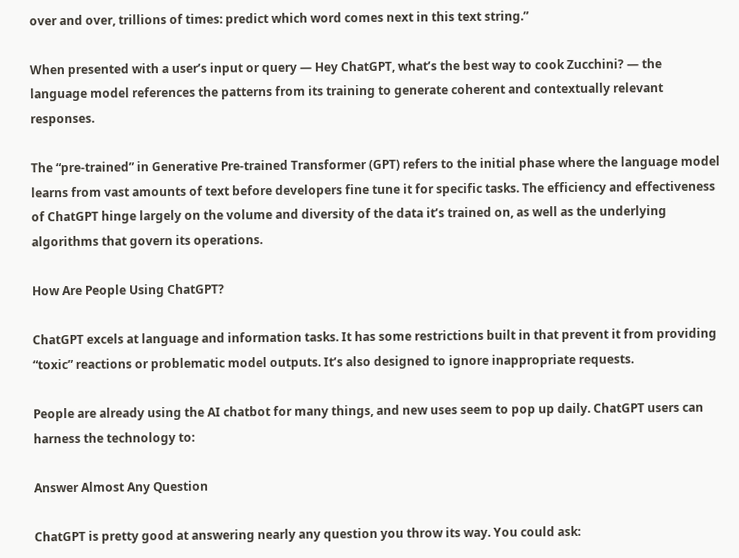over and over, trillions of times: predict which word comes next in this text string.”

When presented with a user’s input or query — Hey ChatGPT, what’s the best way to cook Zucchini? — the language model references the patterns from its training to generate coherent and contextually relevant responses.

The “pre-trained” in Generative Pre-trained Transformer (GPT) refers to the initial phase where the language model learns from vast amounts of text before developers fine tune it for specific tasks. The efficiency and effectiveness of ChatGPT hinge largely on the volume and diversity of the data it’s trained on, as well as the underlying algorithms that govern its operations.

How Are People Using ChatGPT?

ChatGPT excels at language and information tasks. It has some restrictions built in that prevent it from providing “toxic” reactions or problematic model outputs. It’s also designed to ignore inappropriate requests.

People are already using the AI chatbot for many things, and new uses seem to pop up daily. ChatGPT users can harness the technology to:

Answer Almost Any Question

ChatGPT is pretty good at answering nearly any question you throw its way. You could ask: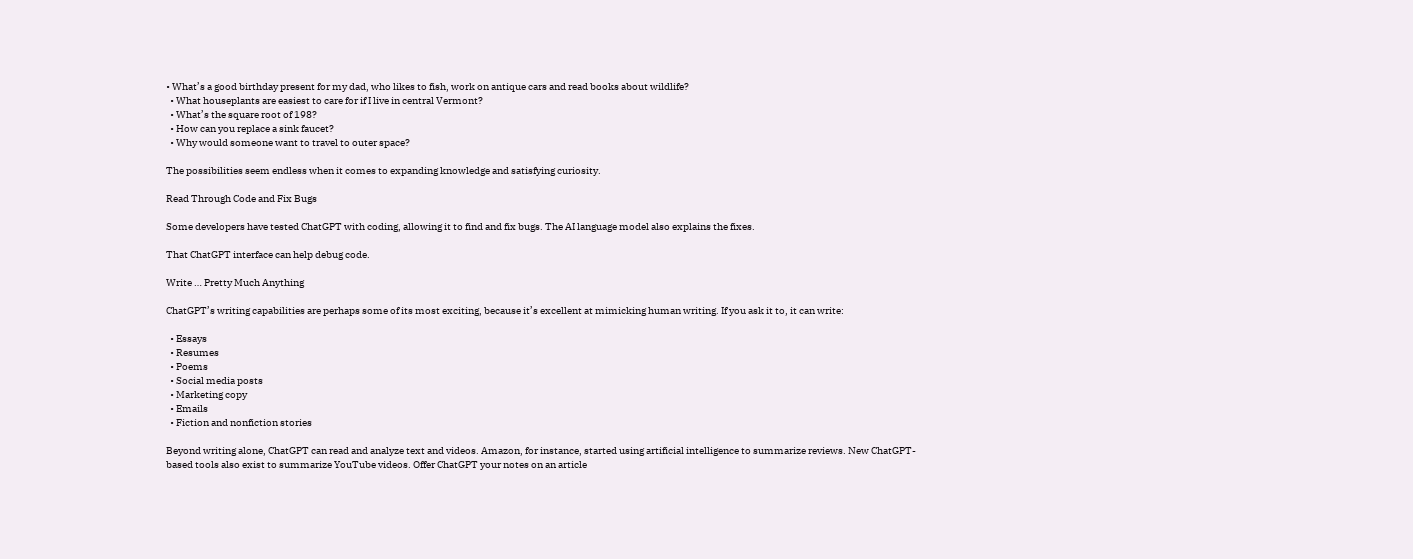• What’s a good birthday present for my dad, who likes to fish, work on antique cars and read books about wildlife?
  • What houseplants are easiest to care for if I live in central Vermont?
  • What’s the square root of 198?
  • How can you replace a sink faucet?
  • Why would someone want to travel to outer space?

The possibilities seem endless when it comes to expanding knowledge and satisfying curiosity.

Read Through Code and Fix Bugs

Some developers have tested ChatGPT with coding, allowing it to find and fix bugs. The AI language model also explains the fixes.

That ChatGPT interface can help debug code.

Write … Pretty Much Anything

ChatGPT’s writing capabilities are perhaps some of its most exciting, because it’s excellent at mimicking human writing. If you ask it to, it can write:

  • Essays
  • Resumes
  • Poems
  • Social media posts
  • Marketing copy
  • Emails
  • Fiction and nonfiction stories

Beyond writing alone, ChatGPT can read and analyze text and videos. Amazon, for instance, started using artificial intelligence to summarize reviews. New ChatGPT-based tools also exist to summarize YouTube videos. Offer ChatGPT your notes on an article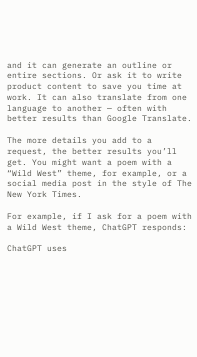and it can generate an outline or entire sections. Or ask it to write product content to save you time at work. It can also translate from one language to another — often with better results than Google Translate.

The more details you add to a request, the better results you’ll get. You might want a poem with a “Wild West” theme, for example, or a social media post in the style of The New York Times.

For example, if I ask for a poem with a Wild West theme, ChatGPT responds:

ChatGPT uses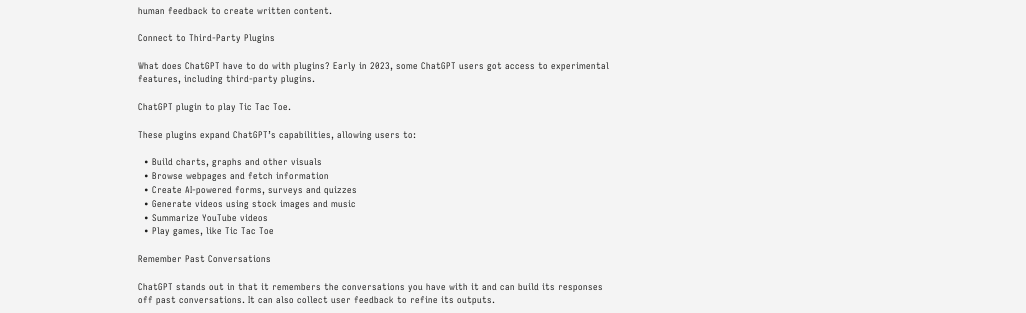human feedback to create written content.

Connect to Third-Party Plugins

What does ChatGPT have to do with plugins? Early in 2023, some ChatGPT users got access to experimental features, including third-party plugins.

ChatGPT plugin to play Tic Tac Toe.

These plugins expand ChatGPT’s capabilities, allowing users to:

  • Build charts, graphs and other visuals
  • Browse webpages and fetch information
  • Create AI-powered forms, surveys and quizzes
  • Generate videos using stock images and music
  • Summarize YouTube videos
  • Play games, like Tic Tac Toe

Remember Past Conversations

ChatGPT stands out in that it remembers the conversations you have with it and can build its responses off past conversations. It can also collect user feedback to refine its outputs.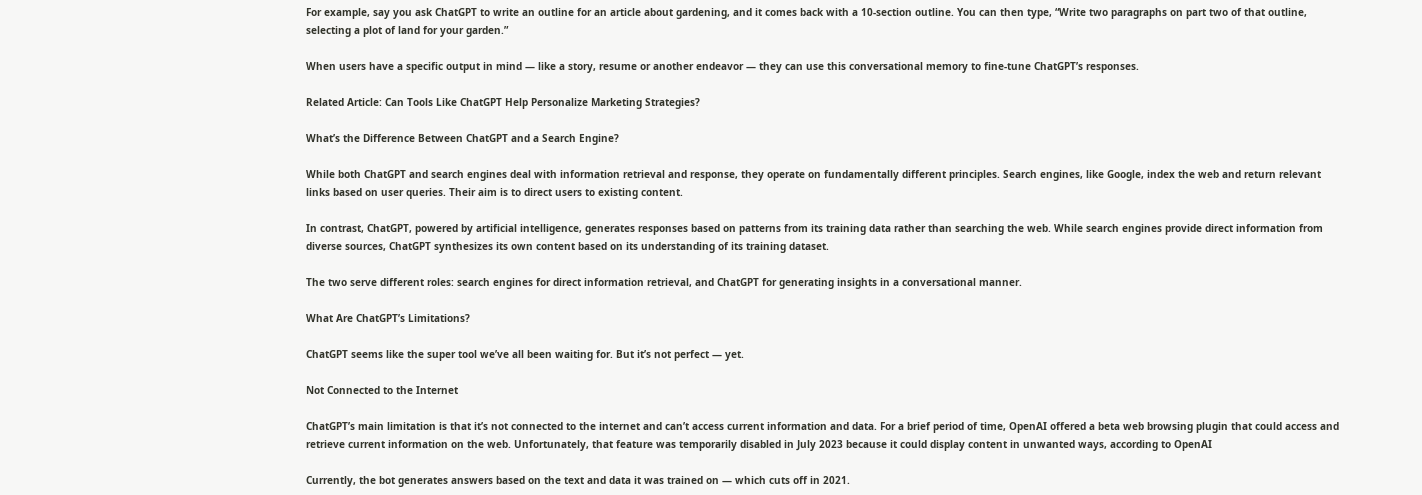For example, say you ask ChatGPT to write an outline for an article about gardening, and it comes back with a 10-section outline. You can then type, “Write two paragraphs on part two of that outline, selecting a plot of land for your garden.”

When users have a specific output in mind — like a story, resume or another endeavor — they can use this conversational memory to fine-tune ChatGPT’s responses.

Related Article: Can Tools Like ChatGPT Help Personalize Marketing Strategies?

What’s the Difference Between ChatGPT and a Search Engine?

While both ChatGPT and search engines deal with information retrieval and response, they operate on fundamentally different principles. Search engines, like Google, index the web and return relevant links based on user queries. Their aim is to direct users to existing content.

In contrast, ChatGPT, powered by artificial intelligence, generates responses based on patterns from its training data rather than searching the web. While search engines provide direct information from diverse sources, ChatGPT synthesizes its own content based on its understanding of its training dataset.

The two serve different roles: search engines for direct information retrieval, and ChatGPT for generating insights in a conversational manner.

What Are ChatGPT’s Limitations?

ChatGPT seems like the super tool we’ve all been waiting for. But it’s not perfect — yet.

Not Connected to the Internet

ChatGPT’s main limitation is that it’s not connected to the internet and can’t access current information and data. For a brief period of time, OpenAI offered a beta web browsing plugin that could access and retrieve current information on the web. Unfortunately, that feature was temporarily disabled in July 2023 because it could display content in unwanted ways, according to OpenAI

Currently, the bot generates answers based on the text and data it was trained on — which cuts off in 2021.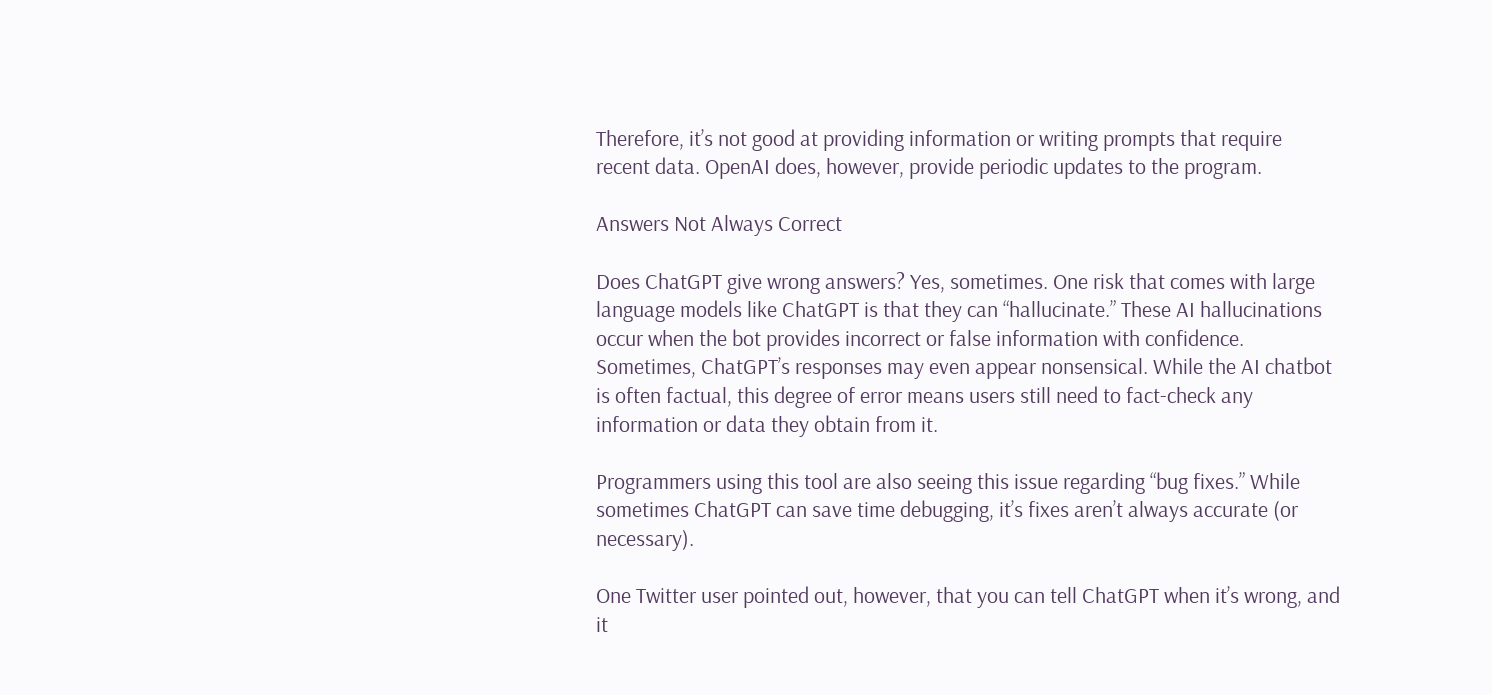Therefore, it’s not good at providing information or writing prompts that require recent data. OpenAI does, however, provide periodic updates to the program.

Answers Not Always Correct

Does ChatGPT give wrong answers? Yes, sometimes. One risk that comes with large language models like ChatGPT is that they can “hallucinate.” These AI hallucinations occur when the bot provides incorrect or false information with confidence. Sometimes, ChatGPT’s responses may even appear nonsensical. While the AI chatbot is often factual, this degree of error means users still need to fact-check any information or data they obtain from it.

Programmers using this tool are also seeing this issue regarding “bug fixes.” While sometimes ChatGPT can save time debugging, it’s fixes aren’t always accurate (or necessary).

One Twitter user pointed out, however, that you can tell ChatGPT when it’s wrong, and it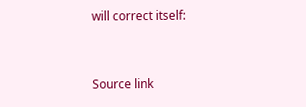will correct itself:


Source link